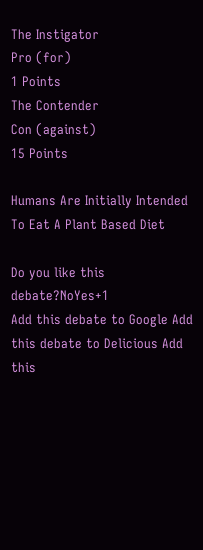The Instigator
Pro (for)
1 Points
The Contender
Con (against)
15 Points

Humans Are Initially Intended To Eat A Plant Based Diet

Do you like this debate?NoYes+1
Add this debate to Google Add this debate to Delicious Add this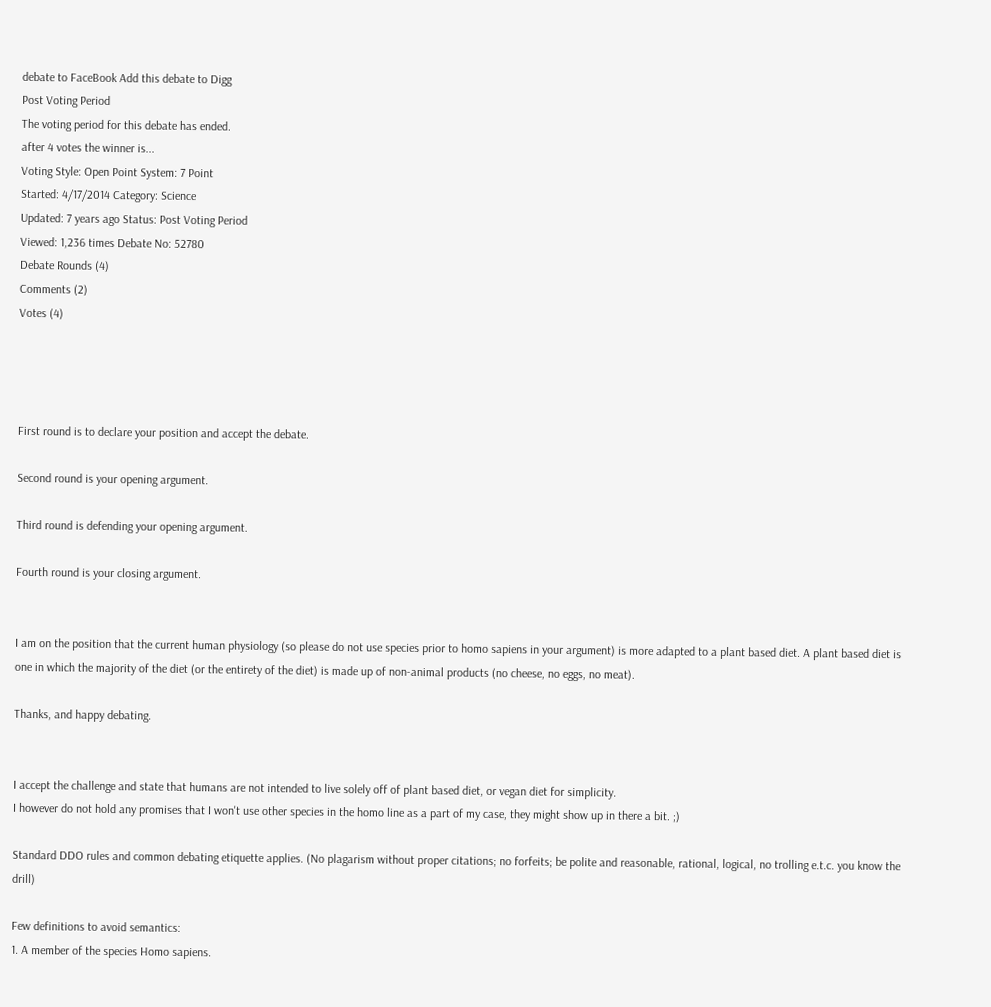debate to FaceBook Add this debate to Digg
Post Voting Period
The voting period for this debate has ended.
after 4 votes the winner is...
Voting Style: Open Point System: 7 Point
Started: 4/17/2014 Category: Science
Updated: 7 years ago Status: Post Voting Period
Viewed: 1,236 times Debate No: 52780
Debate Rounds (4)
Comments (2)
Votes (4)




First round is to declare your position and accept the debate.

Second round is your opening argument.

Third round is defending your opening argument.

Fourth round is your closing argument.


I am on the position that the current human physiology (so please do not use species prior to homo sapiens in your argument) is more adapted to a plant based diet. A plant based diet is one in which the majority of the diet (or the entirety of the diet) is made up of non-animal products (no cheese, no eggs, no meat).

Thanks, and happy debating.


I accept the challenge and state that humans are not intended to live solely off of plant based diet, or vegan diet for simplicity.
I however do not hold any promises that I won't use other species in the homo line as a part of my case, they might show up in there a bit. ;)

Standard DDO rules and common debating etiquette applies. (No plagarism without proper citations; no forfeits; be polite and reasonable, rational, logical, no trolling e.t.c. you know the drill)

Few definitions to avoid semantics:
1. A member of the species Homo sapiens.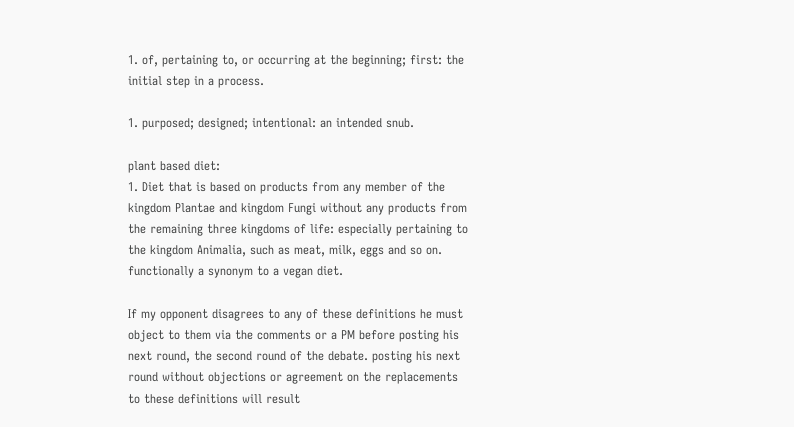1. of, pertaining to, or occurring at the beginning; first: the initial step in a process.

1. purposed; designed; intentional: an intended snub.

plant based diet:
1. Diet that is based on products from any member of the kingdom Plantae and kingdom Fungi without any products from the remaining three kingdoms of life: especially pertaining to the kingdom Animalia, such as meat, milk, eggs and so on. functionally a synonym to a vegan diet.

If my opponent disagrees to any of these definitions he must object to them via the comments or a PM before posting his next round, the second round of the debate. posting his next round without objections or agreement on the replacements to these definitions will result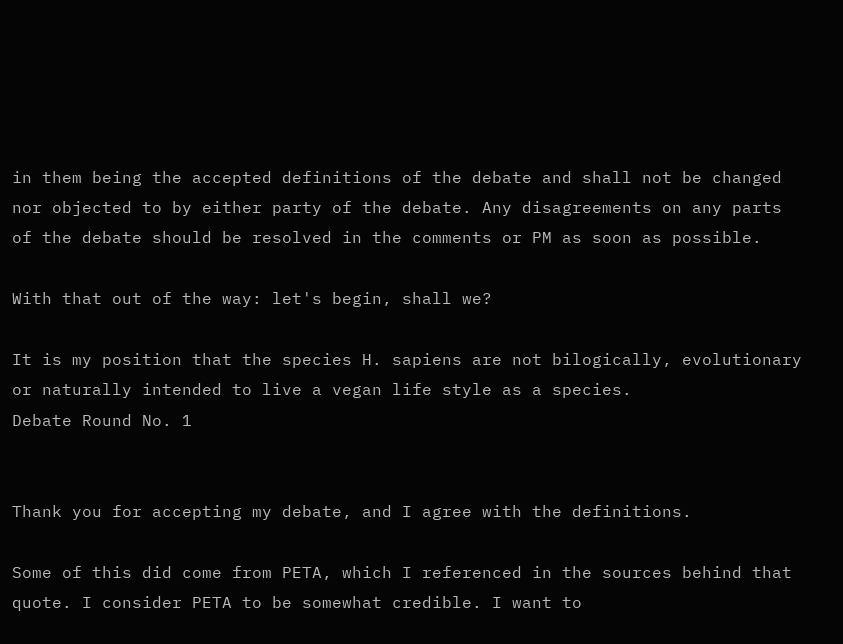in them being the accepted definitions of the debate and shall not be changed nor objected to by either party of the debate. Any disagreements on any parts of the debate should be resolved in the comments or PM as soon as possible.

With that out of the way: let's begin, shall we?

It is my position that the species H. sapiens are not bilogically, evolutionary or naturally intended to live a vegan life style as a species.
Debate Round No. 1


Thank you for accepting my debate, and I agree with the definitions.

Some of this did come from PETA, which I referenced in the sources behind that quote. I consider PETA to be somewhat credible. I want to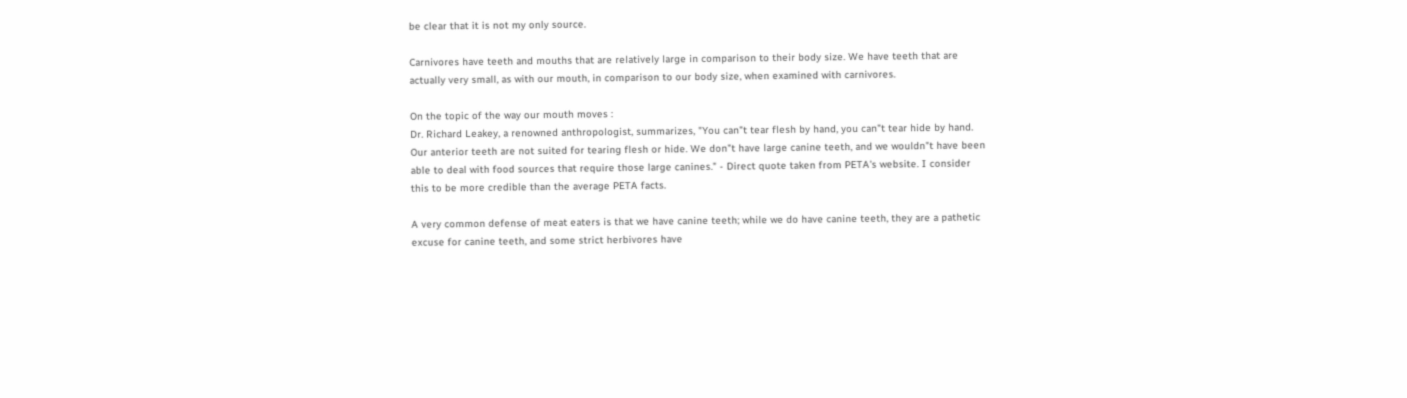be clear that it is not my only source.

Carnivores have teeth and mouths that are relatively large in comparison to their body size. We have teeth that are actually very small, as with our mouth, in comparison to our body size, when examined with carnivores.

On the topic of the way our mouth moves :
Dr. Richard Leakey, a renowned anthropologist, summarizes, "You can"t tear flesh by hand, you can"t tear hide by hand. Our anterior teeth are not suited for tearing flesh or hide. We don"t have large canine teeth, and we wouldn"t have been able to deal with food sources that require those large canines." - Direct quote taken from PETA's website. I consider this to be more credible than the average PETA facts.

A very common defense of meat eaters is that we have canine teeth; while we do have canine teeth, they are a pathetic excuse for canine teeth, and some strict herbivores have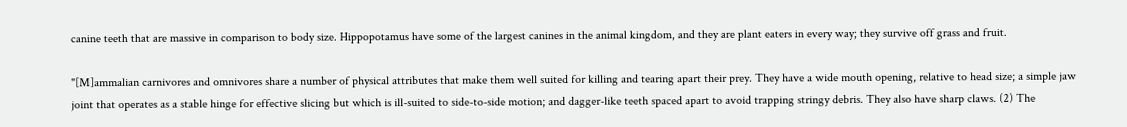canine teeth that are massive in comparison to body size. Hippopotamus have some of the largest canines in the animal kingdom, and they are plant eaters in every way; they survive off grass and fruit.

"[M]ammalian carnivores and omnivores share a number of physical attributes that make them well suited for killing and tearing apart their prey. They have a wide mouth opening, relative to head size; a simple jaw joint that operates as a stable hinge for effective slicing but which is ill-suited to side-to-side motion; and dagger-like teeth spaced apart to avoid trapping stringy debris. They also have sharp claws. (2) The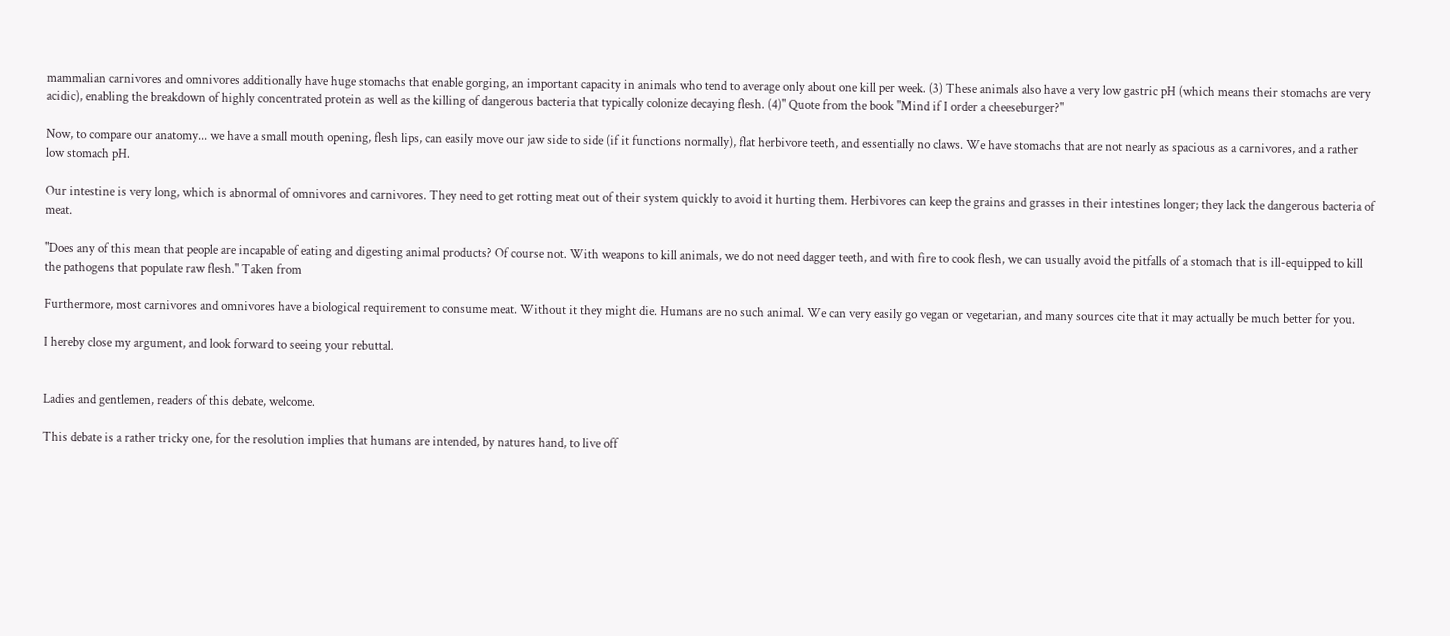mammalian carnivores and omnivores additionally have huge stomachs that enable gorging, an important capacity in animals who tend to average only about one kill per week. (3) These animals also have a very low gastric pH (which means their stomachs are very acidic), enabling the breakdown of highly concentrated protein as well as the killing of dangerous bacteria that typically colonize decaying flesh. (4)" Quote from the book "Mind if I order a cheeseburger?"

Now, to compare our anatomy... we have a small mouth opening, flesh lips, can easily move our jaw side to side (if it functions normally), flat herbivore teeth, and essentially no claws. We have stomachs that are not nearly as spacious as a carnivores, and a rather low stomach pH.

Our intestine is very long, which is abnormal of omnivores and carnivores. They need to get rotting meat out of their system quickly to avoid it hurting them. Herbivores can keep the grains and grasses in their intestines longer; they lack the dangerous bacteria of meat.

"Does any of this mean that people are incapable of eating and digesting animal products? Of course not. With weapons to kill animals, we do not need dagger teeth, and with fire to cook flesh, we can usually avoid the pitfalls of a stomach that is ill-equipped to kill the pathogens that populate raw flesh." Taken from

Furthermore, most carnivores and omnivores have a biological requirement to consume meat. Without it they might die. Humans are no such animal. We can very easily go vegan or vegetarian, and many sources cite that it may actually be much better for you.

I hereby close my argument, and look forward to seeing your rebuttal.


Ladies and gentlemen, readers of this debate, welcome.

This debate is a rather tricky one, for the resolution implies that humans are intended, by natures hand, to live off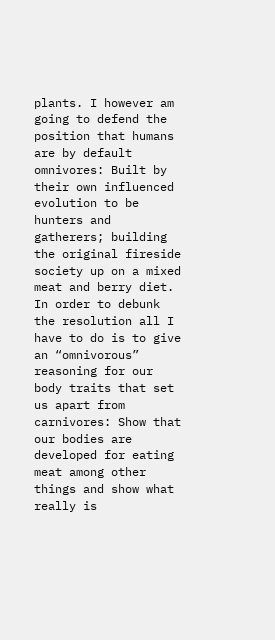plants. I however am going to defend the position that humans are by default omnivores: Built by their own influenced evolution to be hunters and gatherers; building the original fireside society up on a mixed meat and berry diet. In order to debunk the resolution all I have to do is to give an “omnivorous” reasoning for our body traits that set us apart from carnivores: Show that our bodies are developed for eating meat among other things and show what really is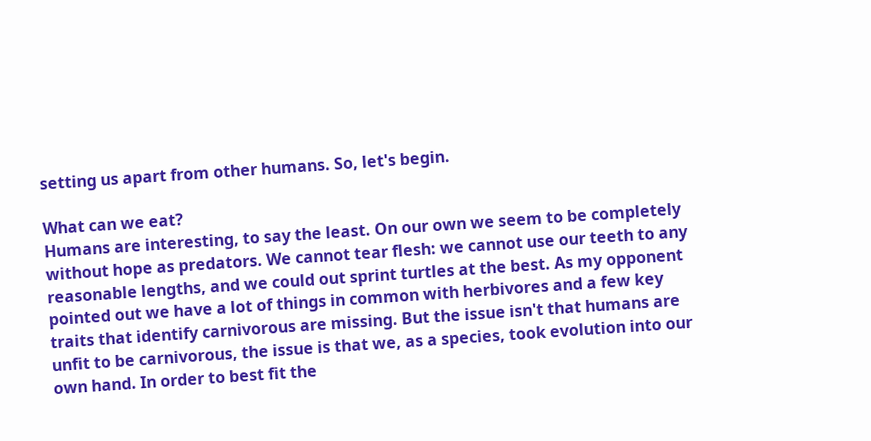setting us apart from other humans. So, let's begin.

What can we eat?
Humans are interesting, to say the least. On our own we seem to be completely without hope as predators. We cannot tear flesh: we cannot use our teeth to any reasonable lengths, and we could out sprint turtles at the best. As my opponent pointed out we have a lot of things in common with herbivores and a few key traits that identify carnivorous are missing. But the issue isn't that humans are unfit to be carnivorous, the issue is that we, as a species, took evolution into our own hand. In order to best fit the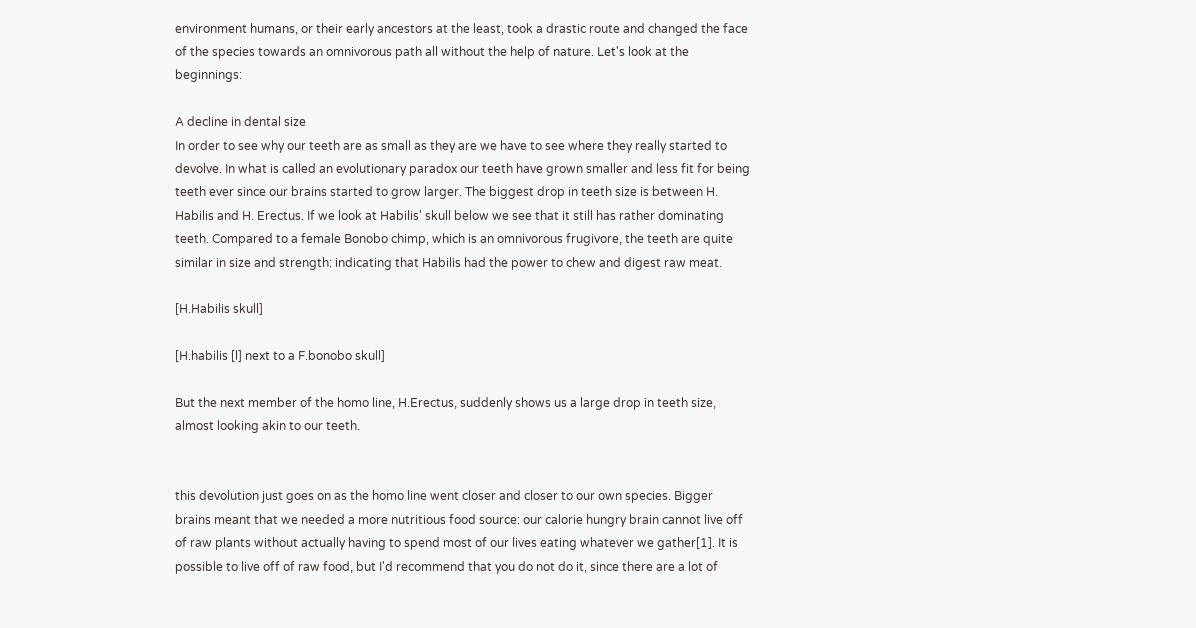environment humans, or their early ancestors at the least, took a drastic route and changed the face of the species towards an omnivorous path all without the help of nature. Let's look at the beginnings:

A decline in dental size
In order to see why our teeth are as small as they are we have to see where they really started to devolve. In what is called an evolutionary paradox our teeth have grown smaller and less fit for being teeth ever since our brains started to grow larger. The biggest drop in teeth size is between H. Habilis and H. Erectus. If we look at Habilis' skull below we see that it still has rather dominating teeth. Compared to a female Bonobo chimp, which is an omnivorous frugivore, the teeth are quite similar in size and strength: indicating that Habilis had the power to chew and digest raw meat.

[H.Habilis skull]

[H.habilis [l] next to a F.bonobo skull]

But the next member of the homo line, H.Erectus, suddenly shows us a large drop in teeth size, almost looking akin to our teeth.


this devolution just goes on as the homo line went closer and closer to our own species. Bigger brains meant that we needed a more nutritious food source: our calorie hungry brain cannot live off of raw plants without actually having to spend most of our lives eating whatever we gather[1]. It is possible to live off of raw food, but I'd recommend that you do not do it, since there are a lot of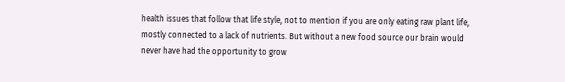health issues that follow that life style, not to mention if you are only eating raw plant life, mostly connected to a lack of nutrients. But without a new food source our brain would never have had the opportunity to grow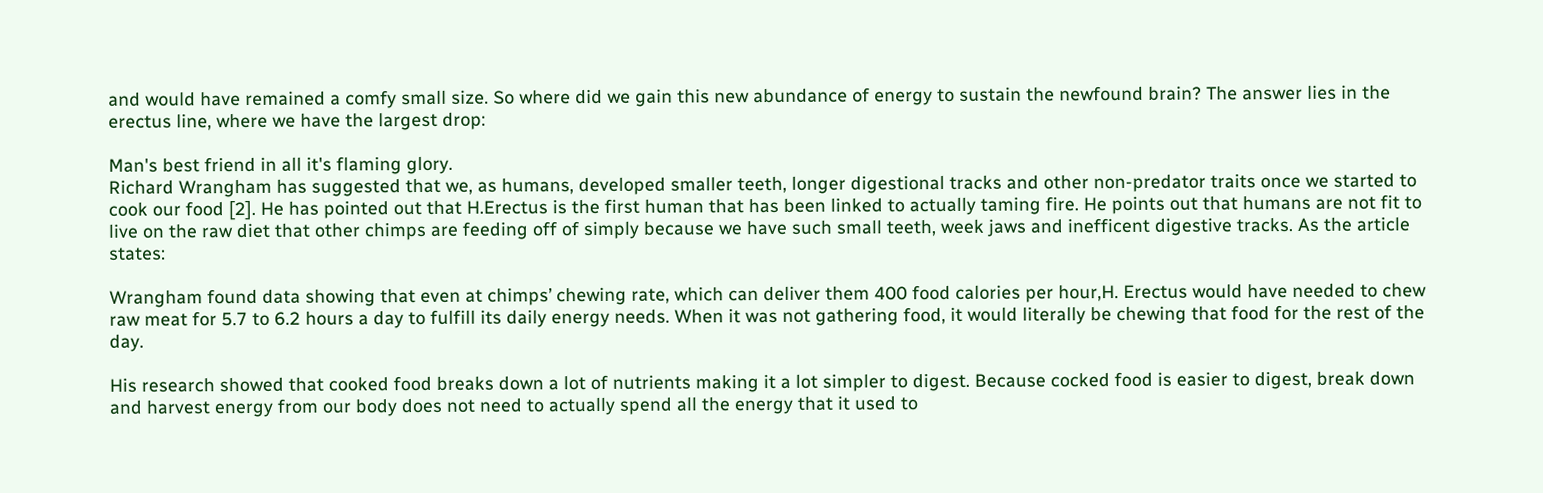and would have remained a comfy small size. So where did we gain this new abundance of energy to sustain the newfound brain? The answer lies in the erectus line, where we have the largest drop:

Man's best friend in all it's flaming glory.
Richard Wrangham has suggested that we, as humans, developed smaller teeth, longer digestional tracks and other non-predator traits once we started to cook our food [2]. He has pointed out that H.Erectus is the first human that has been linked to actually taming fire. He points out that humans are not fit to live on the raw diet that other chimps are feeding off of simply because we have such small teeth, week jaws and inefficent digestive tracks. As the article states:

Wrangham found data showing that even at chimps’ chewing rate, which can deliver them 400 food calories per hour,H. Erectus would have needed to chew raw meat for 5.7 to 6.2 hours a day to fulfill its daily energy needs. When it was not gathering food, it would literally be chewing that food for the rest of the day.

His research showed that cooked food breaks down a lot of nutrients making it a lot simpler to digest. Because cocked food is easier to digest, break down and harvest energy from our body does not need to actually spend all the energy that it used to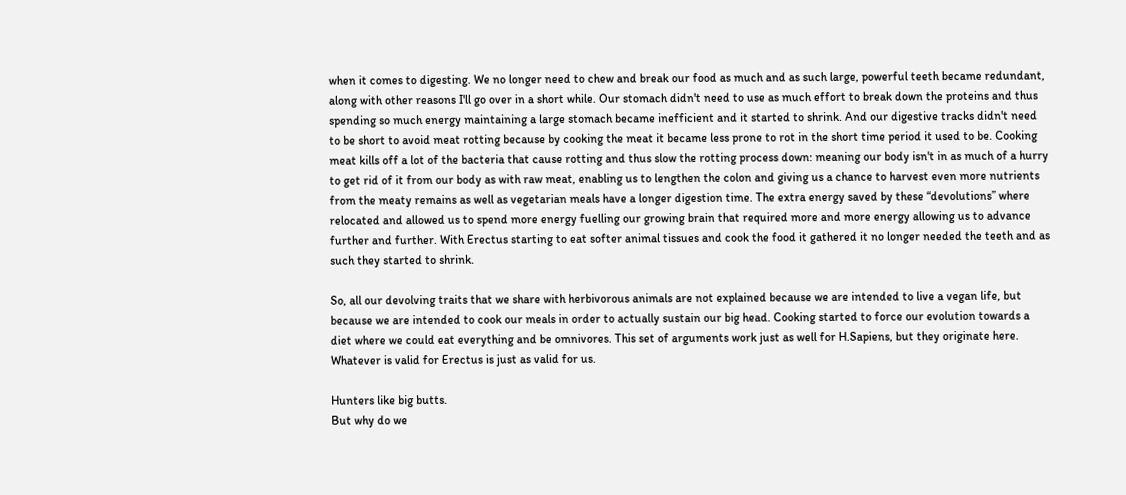when it comes to digesting. We no longer need to chew and break our food as much and as such large, powerful teeth became redundant, along with other reasons I'll go over in a short while. Our stomach didn't need to use as much effort to break down the proteins and thus spending so much energy maintaining a large stomach became inefficient and it started to shrink. And our digestive tracks didn't need to be short to avoid meat rotting because by cooking the meat it became less prone to rot in the short time period it used to be. Cooking meat kills off a lot of the bacteria that cause rotting and thus slow the rotting process down: meaning our body isn't in as much of a hurry to get rid of it from our body as with raw meat, enabling us to lengthen the colon and giving us a chance to harvest even more nutrients from the meaty remains as well as vegetarian meals have a longer digestion time. The extra energy saved by these “devolutions” where relocated and allowed us to spend more energy fuelling our growing brain that required more and more energy allowing us to advance further and further. With Erectus starting to eat softer animal tissues and cook the food it gathered it no longer needed the teeth and as such they started to shrink.

So, all our devolving traits that we share with herbivorous animals are not explained because we are intended to live a vegan life, but because we are intended to cook our meals in order to actually sustain our big head. Cooking started to force our evolution towards a diet where we could eat everything and be omnivores. This set of arguments work just as well for H.Sapiens, but they originate here. Whatever is valid for Erectus is just as valid for us.

Hunters like big butts.
But why do we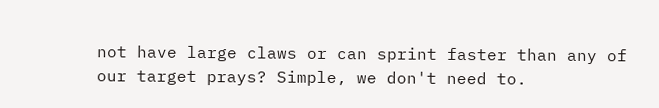not have large claws or can sprint faster than any of our target prays? Simple, we don't need to.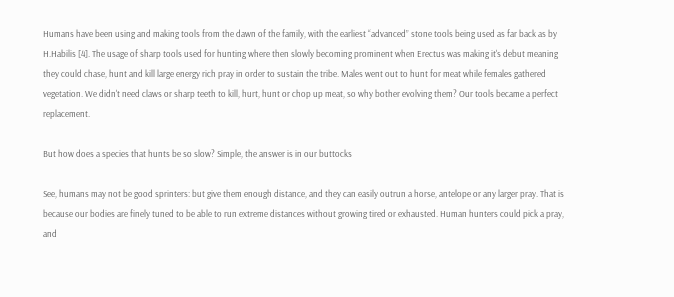Humans have been using and making tools from the dawn of the family, with the earliest “advanced” stone tools being used as far back as by H.Habilis [4]. The usage of sharp tools used for hunting where then slowly becoming prominent when Erectus was making it's debut meaning they could chase, hunt and kill large energy rich pray in order to sustain the tribe. Males went out to hunt for meat while females gathered vegetation. We didn't need claws or sharp teeth to kill, hurt, hunt or chop up meat, so why bother evolving them? Our tools became a perfect replacement.

But how does a species that hunts be so slow? Simple, the answer is in our buttocks

See, humans may not be good sprinters: but give them enough distance, and they can easily outrun a horse, antelope or any larger pray. That is because our bodies are finely tuned to be able to run extreme distances without growing tired or exhausted. Human hunters could pick a pray, and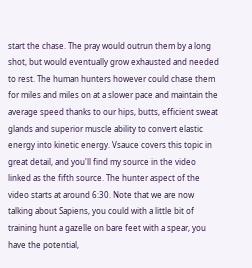start the chase. The pray would outrun them by a long shot, but would eventually grow exhausted and needed to rest. The human hunters however could chase them for miles and miles on at a slower pace and maintain the average speed thanks to our hips, butts, efficient sweat glands and superior muscle ability to convert elastic energy into kinetic energy. Vsauce covers this topic in great detail, and you'll find my source in the video linked as the fifth source. The hunter aspect of the video starts at around 6:30. Note that we are now talking about Sapiens, you could with a little bit of training hunt a gazelle on bare feet with a spear, you have the potential,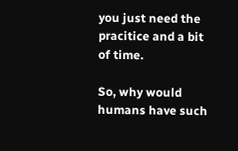you just need the pracitice and a bit of time.

So, why would humans have such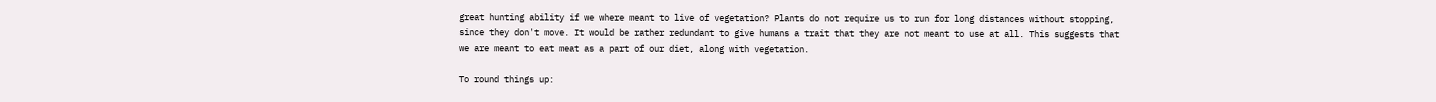great hunting ability if we where meant to live of vegetation? Plants do not require us to run for long distances without stopping, since they don't move. It would be rather redundant to give humans a trait that they are not meant to use at all. This suggests that we are meant to eat meat as a part of our diet, along with vegetation.

To round things up: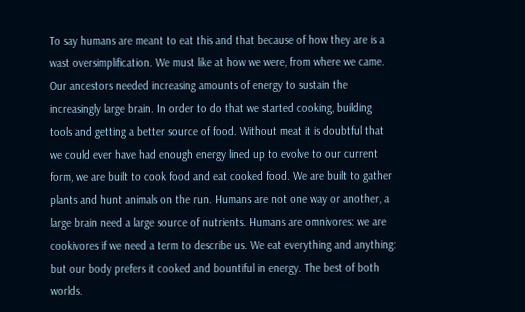To say humans are meant to eat this and that because of how they are is a wast oversimplification. We must like at how we were, from where we came. Our ancestors needed increasing amounts of energy to sustain the increasingly large brain. In order to do that we started cooking, building tools and getting a better source of food. Without meat it is doubtful that we could ever have had enough energy lined up to evolve to our current form, we are built to cook food and eat cooked food. We are built to gather plants and hunt animals on the run. Humans are not one way or another, a large brain need a large source of nutrients. Humans are omnivores: we are cookivores if we need a term to describe us. We eat everything and anything: but our body prefers it cooked and bountiful in energy. The best of both worlds.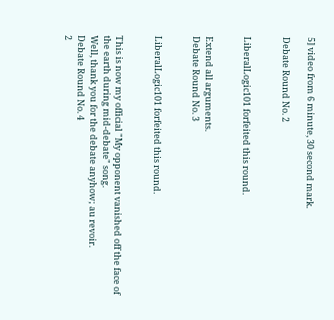5] video from 6 minute, 30 second mark.

Debate Round No. 2


LiberalLogic101 forfeited this round.


Extend all arguments.
Debate Round No. 3


LiberalLogic101 forfeited this round.


This is now my official "My opponent vanished off the face of the earth during mid-debate" song.
Well, thank you for the debate anyhow; au revoir.
Debate Round No. 4
2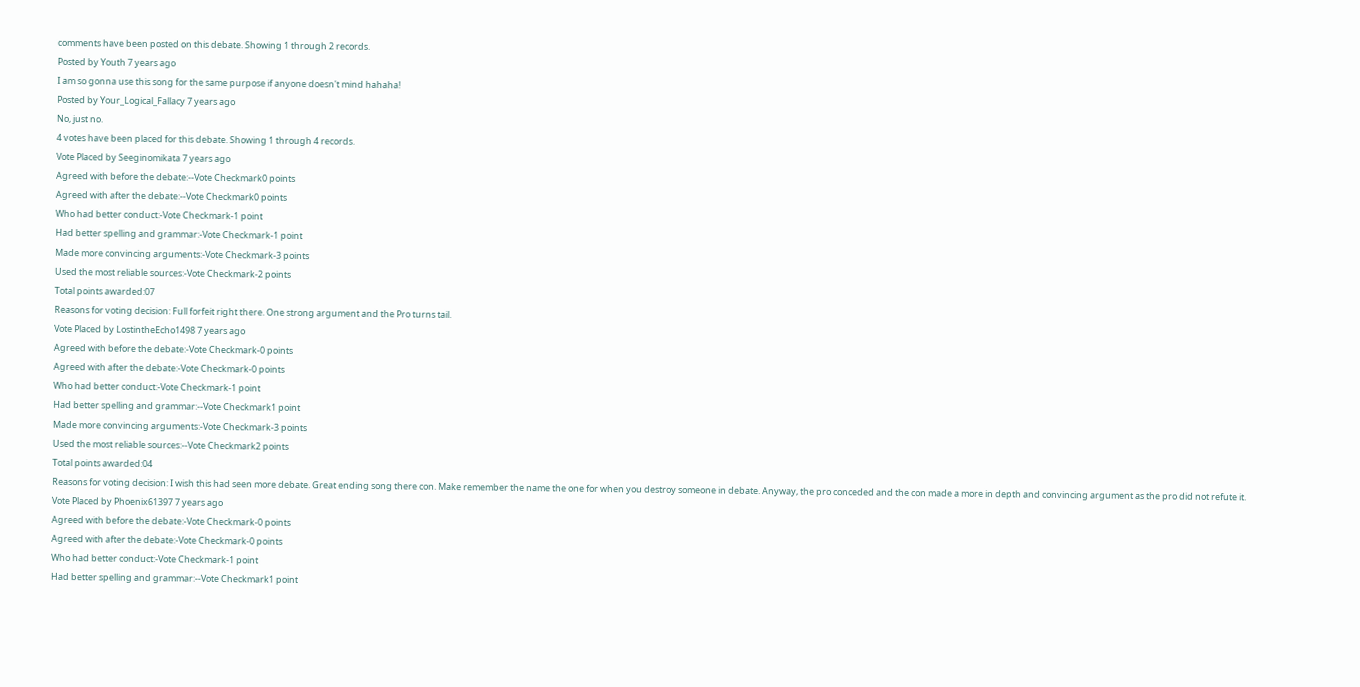comments have been posted on this debate. Showing 1 through 2 records.
Posted by Youth 7 years ago
I am so gonna use this song for the same purpose if anyone doesn't mind hahaha!
Posted by Your_Logical_Fallacy 7 years ago
No, just no.
4 votes have been placed for this debate. Showing 1 through 4 records.
Vote Placed by Seeginomikata 7 years ago
Agreed with before the debate:--Vote Checkmark0 points
Agreed with after the debate:--Vote Checkmark0 points
Who had better conduct:-Vote Checkmark-1 point
Had better spelling and grammar:-Vote Checkmark-1 point
Made more convincing arguments:-Vote Checkmark-3 points
Used the most reliable sources:-Vote Checkmark-2 points
Total points awarded:07
Reasons for voting decision: Full forfeit right there. One strong argument and the Pro turns tail.
Vote Placed by LostintheEcho1498 7 years ago
Agreed with before the debate:-Vote Checkmark-0 points
Agreed with after the debate:-Vote Checkmark-0 points
Who had better conduct:-Vote Checkmark-1 point
Had better spelling and grammar:--Vote Checkmark1 point
Made more convincing arguments:-Vote Checkmark-3 points
Used the most reliable sources:--Vote Checkmark2 points
Total points awarded:04
Reasons for voting decision: I wish this had seen more debate. Great ending song there con. Make remember the name the one for when you destroy someone in debate. Anyway, the pro conceded and the con made a more in depth and convincing argument as the pro did not refute it.
Vote Placed by Phoenix61397 7 years ago
Agreed with before the debate:-Vote Checkmark-0 points
Agreed with after the debate:-Vote Checkmark-0 points
Who had better conduct:-Vote Checkmark-1 point
Had better spelling and grammar:--Vote Checkmark1 point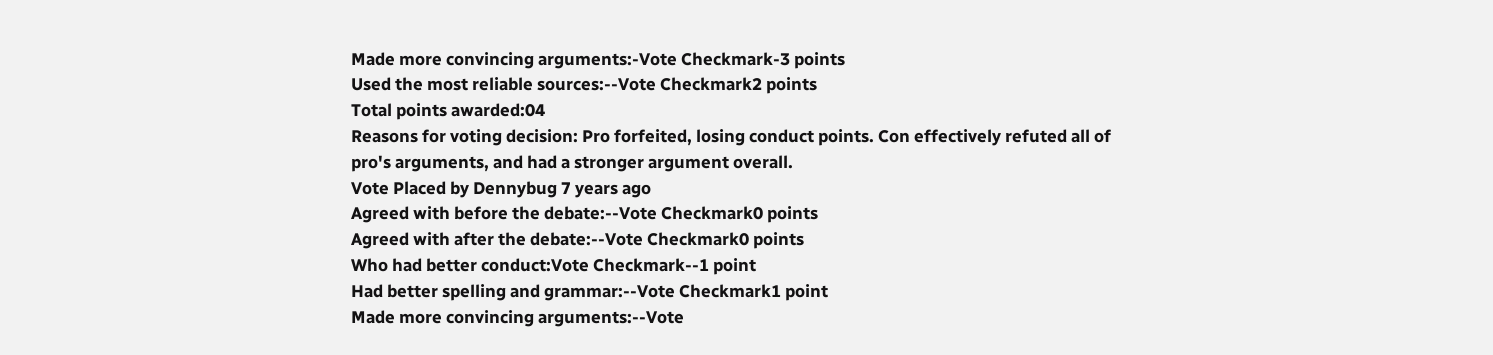Made more convincing arguments:-Vote Checkmark-3 points
Used the most reliable sources:--Vote Checkmark2 points
Total points awarded:04
Reasons for voting decision: Pro forfeited, losing conduct points. Con effectively refuted all of pro's arguments, and had a stronger argument overall.
Vote Placed by Dennybug 7 years ago
Agreed with before the debate:--Vote Checkmark0 points
Agreed with after the debate:--Vote Checkmark0 points
Who had better conduct:Vote Checkmark--1 point
Had better spelling and grammar:--Vote Checkmark1 point
Made more convincing arguments:--Vote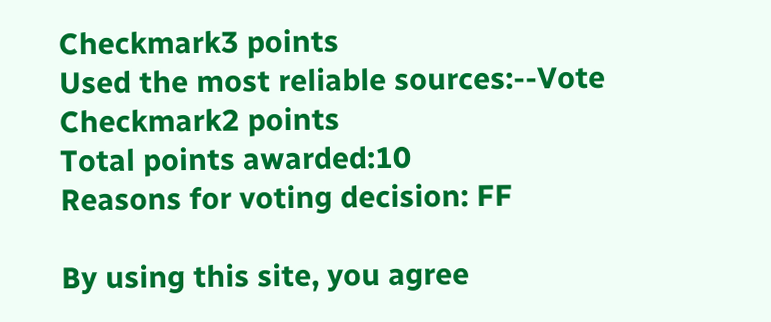Checkmark3 points
Used the most reliable sources:--Vote Checkmark2 points
Total points awarded:10
Reasons for voting decision: FF

By using this site, you agree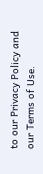to our Privacy Policy and our Terms of Use.